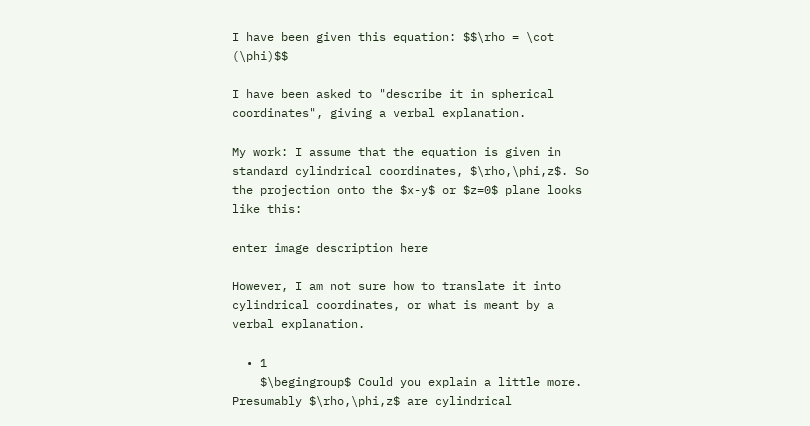I have been given this equation: $$\rho = \cot (\phi)$$

I have been asked to "describe it in spherical coordinates", giving a verbal explanation.

My work: I assume that the equation is given in standard cylindrical coordinates, $\rho,\phi,z$. So the projection onto the $x-y$ or $z=0$ plane looks like this:

enter image description here

However, I am not sure how to translate it into cylindrical coordinates, or what is meant by a verbal explanation.

  • 1
    $\begingroup$ Could you explain a little more. Presumably $\rho,\phi,z$ are cylindrical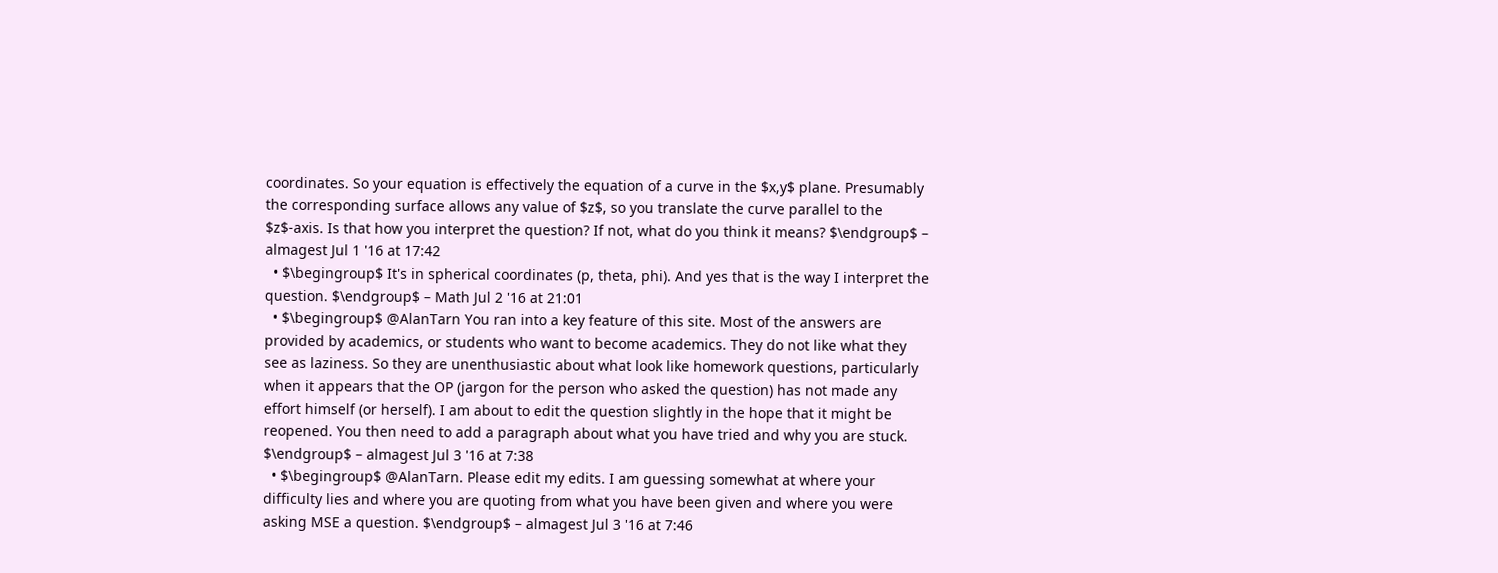coordinates. So your equation is effectively the equation of a curve in the $x,y$ plane. Presumably the corresponding surface allows any value of $z$, so you translate the curve parallel to the $z$-axis. Is that how you interpret the question? If not, what do you think it means? $\endgroup$ – almagest Jul 1 '16 at 17:42
  • $\begingroup$ It's in spherical coordinates (p, theta, phi). And yes that is the way I interpret the question. $\endgroup$ – Math Jul 2 '16 at 21:01
  • $\begingroup$ @AlanTarn You ran into a key feature of this site. Most of the answers are provided by academics, or students who want to become academics. They do not like what they see as laziness. So they are unenthusiastic about what look like homework questions, particularly when it appears that the OP (jargon for the person who asked the question) has not made any effort himself (or herself). I am about to edit the question slightly in the hope that it might be reopened. You then need to add a paragraph about what you have tried and why you are stuck. $\endgroup$ – almagest Jul 3 '16 at 7:38
  • $\begingroup$ @AlanTarn. Please edit my edits. I am guessing somewhat at where your difficulty lies and where you are quoting from what you have been given and where you were asking MSE a question. $\endgroup$ – almagest Jul 3 '16 at 7:46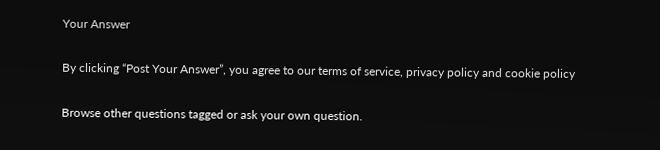Your Answer

By clicking “Post Your Answer”, you agree to our terms of service, privacy policy and cookie policy

Browse other questions tagged or ask your own question.